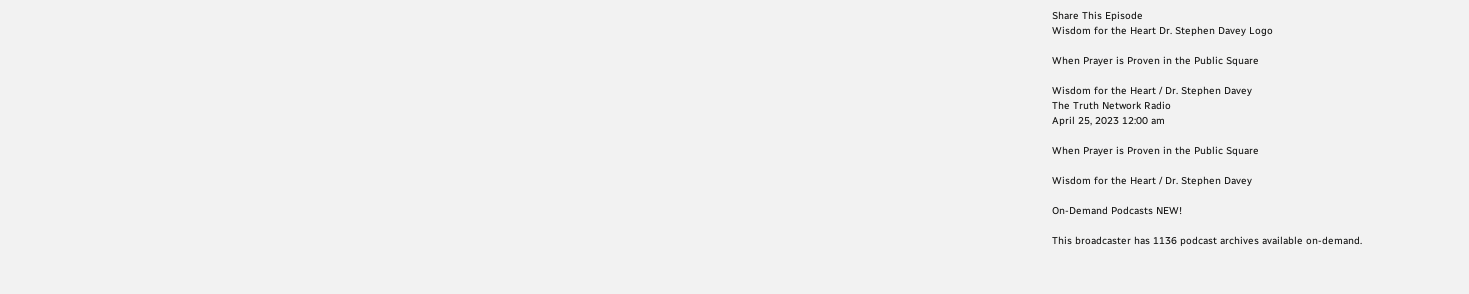Share This Episode
Wisdom for the Heart Dr. Stephen Davey Logo

When Prayer is Proven in the Public Square

Wisdom for the Heart / Dr. Stephen Davey
The Truth Network Radio
April 25, 2023 12:00 am

When Prayer is Proven in the Public Square

Wisdom for the Heart / Dr. Stephen Davey

On-Demand Podcasts NEW!

This broadcaster has 1136 podcast archives available on-demand.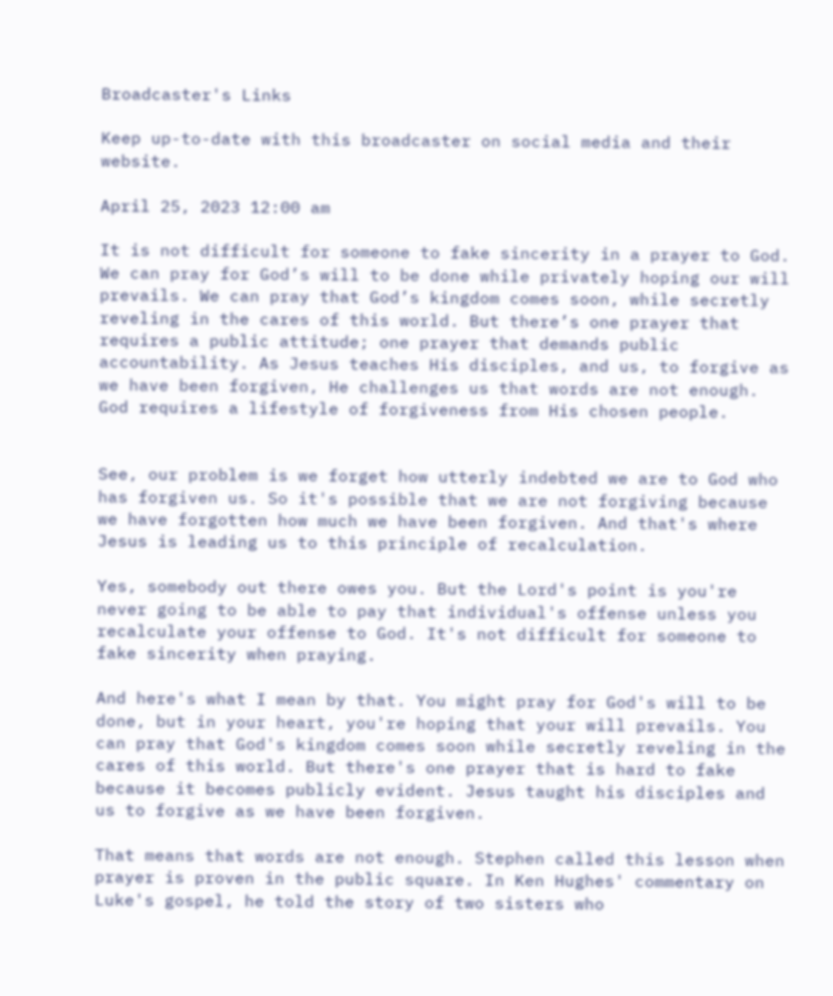Broadcaster's Links

Keep up-to-date with this broadcaster on social media and their website.

April 25, 2023 12:00 am

It is not difficult for someone to fake sincerity in a prayer to God. We can pray for God’s will to be done while privately hoping our will prevails. We can pray that God’s kingdom comes soon, while secretly reveling in the cares of this world. But there’s one prayer that requires a public attitude; one prayer that demands public accountability. As Jesus teaches His disciples, and us, to forgive as we have been forgiven, He challenges us that words are not enough. God requires a lifestyle of forgiveness from His chosen people.


See, our problem is we forget how utterly indebted we are to God who has forgiven us. So it's possible that we are not forgiving because we have forgotten how much we have been forgiven. And that's where Jesus is leading us to this principle of recalculation.

Yes, somebody out there owes you. But the Lord's point is you're never going to be able to pay that individual's offense unless you recalculate your offense to God. It's not difficult for someone to fake sincerity when praying.

And here's what I mean by that. You might pray for God's will to be done, but in your heart, you're hoping that your will prevails. You can pray that God's kingdom comes soon while secretly reveling in the cares of this world. But there's one prayer that is hard to fake because it becomes publicly evident. Jesus taught his disciples and us to forgive as we have been forgiven.

That means that words are not enough. Stephen called this lesson when prayer is proven in the public square. In Ken Hughes' commentary on Luke's gospel, he told the story of two sisters who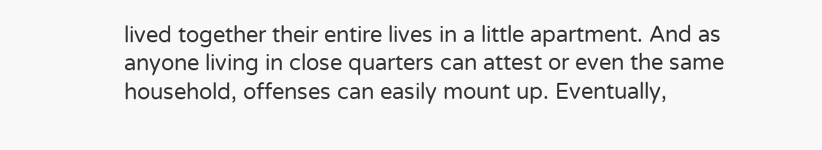lived together their entire lives in a little apartment. And as anyone living in close quarters can attest or even the same household, offenses can easily mount up. Eventually,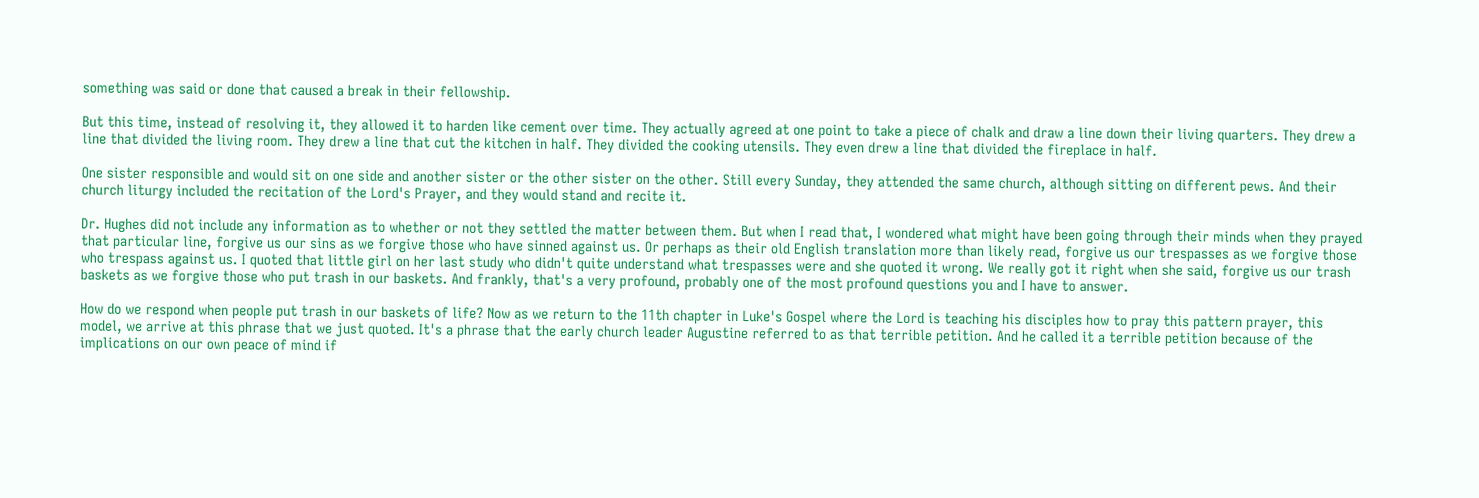something was said or done that caused a break in their fellowship.

But this time, instead of resolving it, they allowed it to harden like cement over time. They actually agreed at one point to take a piece of chalk and draw a line down their living quarters. They drew a line that divided the living room. They drew a line that cut the kitchen in half. They divided the cooking utensils. They even drew a line that divided the fireplace in half.

One sister responsible and would sit on one side and another sister or the other sister on the other. Still every Sunday, they attended the same church, although sitting on different pews. And their church liturgy included the recitation of the Lord's Prayer, and they would stand and recite it.

Dr. Hughes did not include any information as to whether or not they settled the matter between them. But when I read that, I wondered what might have been going through their minds when they prayed that particular line, forgive us our sins as we forgive those who have sinned against us. Or perhaps as their old English translation more than likely read, forgive us our trespasses as we forgive those who trespass against us. I quoted that little girl on her last study who didn't quite understand what trespasses were and she quoted it wrong. We really got it right when she said, forgive us our trash baskets as we forgive those who put trash in our baskets. And frankly, that's a very profound, probably one of the most profound questions you and I have to answer.

How do we respond when people put trash in our baskets of life? Now as we return to the 11th chapter in Luke's Gospel where the Lord is teaching his disciples how to pray this pattern prayer, this model, we arrive at this phrase that we just quoted. It's a phrase that the early church leader Augustine referred to as that terrible petition. And he called it a terrible petition because of the implications on our own peace of mind if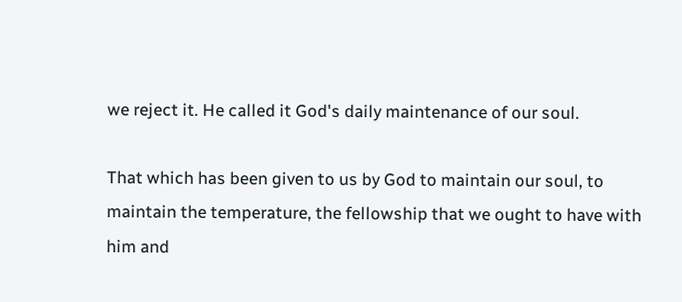we reject it. He called it God's daily maintenance of our soul.

That which has been given to us by God to maintain our soul, to maintain the temperature, the fellowship that we ought to have with him and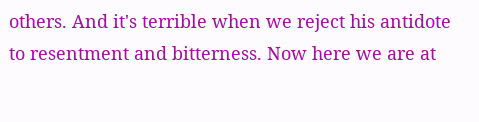others. And it's terrible when we reject his antidote to resentment and bitterness. Now here we are at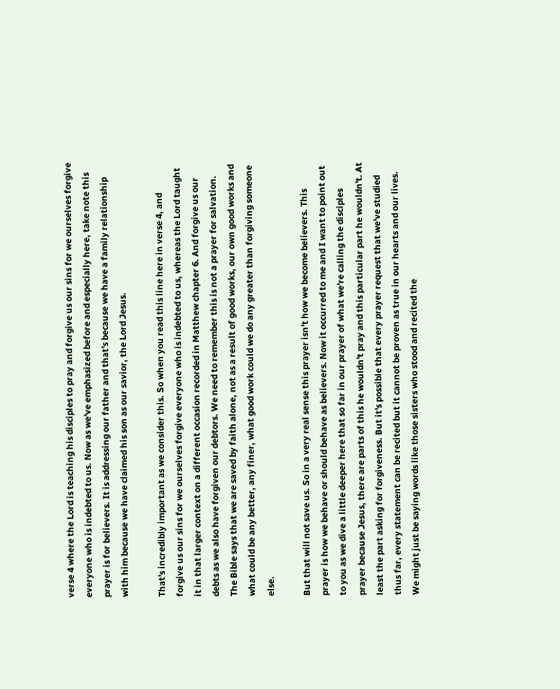verse 4 where the Lord is teaching his disciples to pray and forgive us our sins for we ourselves forgive everyone who is indebted to us. Now as we've emphasized before and especially here, take note this prayer is for believers. It is addressing our father and that's because we have a family relationship with him because we have claimed his son as our savior, the Lord Jesus.

That's incredibly important as we consider this. So when you read this line here in verse 4, and forgive us our sins for we ourselves forgive everyone who is indebted to us, whereas the Lord taught it in that larger context on a different occasion recorded in Matthew chapter 6. And forgive us our debts as we also have forgiven our debtors. We need to remember this is not a prayer for salvation. The Bible says that we are saved by faith alone, not as a result of good works, our own good works and what could be any better, any finer, what good work could we do any greater than forgiving someone else.

But that will not save us. So in a very real sense this prayer isn't how we become believers. This prayer is how we behave or should behave as believers. Now it occurred to me and I want to point out to you as we dive a little deeper here that so far in our prayer of what we're calling the disciples prayer because Jesus, there are parts of this he wouldn't pray and this particular part he wouldn't. At least the part asking for forgiveness. But it's possible that every prayer request that we've studied thus far, every statement can be recited but it cannot be proven as true in our hearts and our lives. We might just be saying words like those sisters who stood and recited the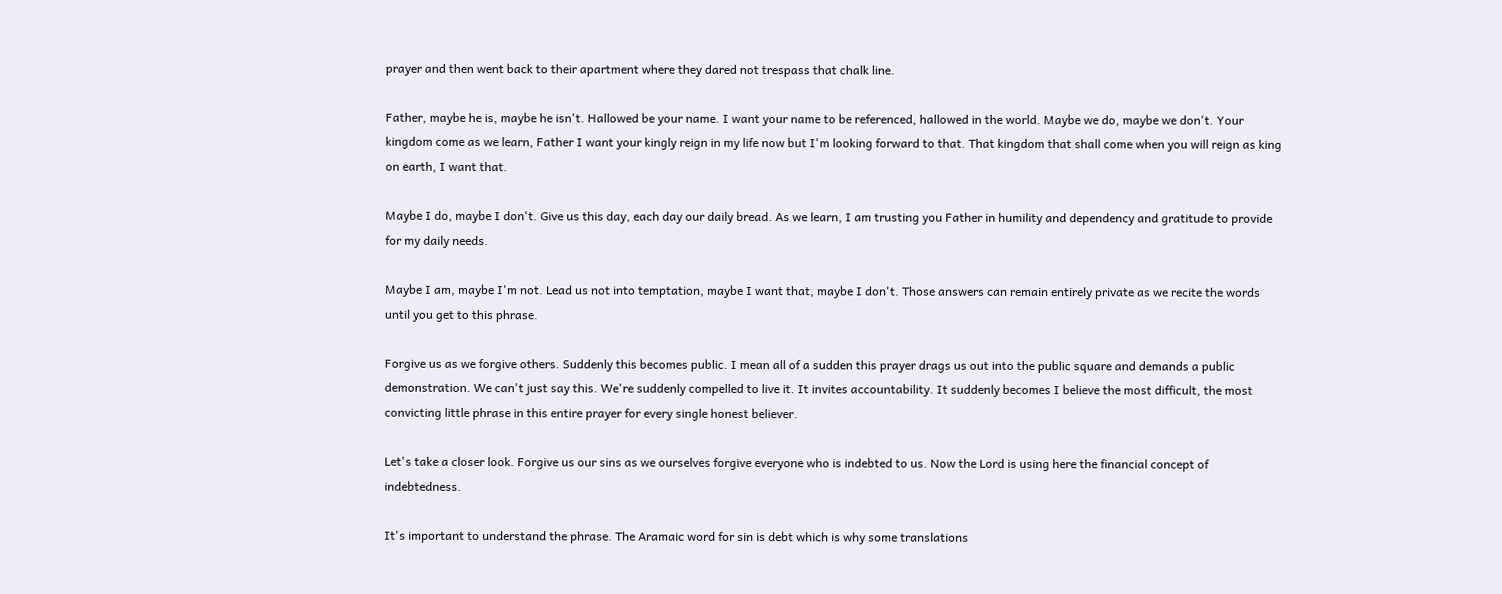prayer and then went back to their apartment where they dared not trespass that chalk line.

Father, maybe he is, maybe he isn't. Hallowed be your name. I want your name to be referenced, hallowed in the world. Maybe we do, maybe we don't. Your kingdom come as we learn, Father I want your kingly reign in my life now but I'm looking forward to that. That kingdom that shall come when you will reign as king on earth, I want that.

Maybe I do, maybe I don't. Give us this day, each day our daily bread. As we learn, I am trusting you Father in humility and dependency and gratitude to provide for my daily needs.

Maybe I am, maybe I'm not. Lead us not into temptation, maybe I want that, maybe I don't. Those answers can remain entirely private as we recite the words until you get to this phrase.

Forgive us as we forgive others. Suddenly this becomes public. I mean all of a sudden this prayer drags us out into the public square and demands a public demonstration. We can't just say this. We're suddenly compelled to live it. It invites accountability. It suddenly becomes I believe the most difficult, the most convicting little phrase in this entire prayer for every single honest believer.

Let's take a closer look. Forgive us our sins as we ourselves forgive everyone who is indebted to us. Now the Lord is using here the financial concept of indebtedness.

It's important to understand the phrase. The Aramaic word for sin is debt which is why some translations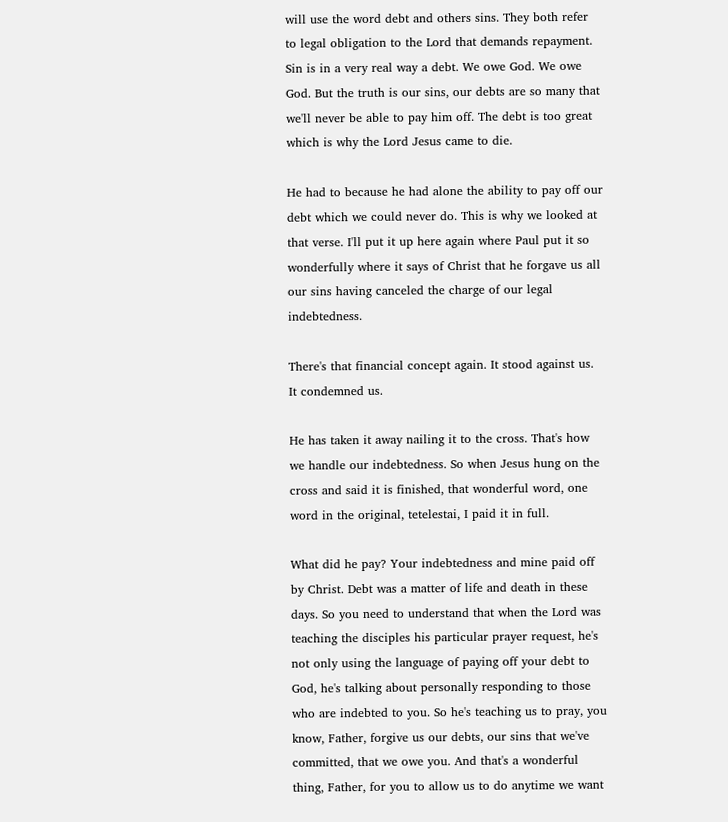will use the word debt and others sins. They both refer to legal obligation to the Lord that demands repayment. Sin is in a very real way a debt. We owe God. We owe God. But the truth is our sins, our debts are so many that we'll never be able to pay him off. The debt is too great which is why the Lord Jesus came to die.

He had to because he had alone the ability to pay off our debt which we could never do. This is why we looked at that verse. I'll put it up here again where Paul put it so wonderfully where it says of Christ that he forgave us all our sins having canceled the charge of our legal indebtedness.

There's that financial concept again. It stood against us. It condemned us.

He has taken it away nailing it to the cross. That's how we handle our indebtedness. So when Jesus hung on the cross and said it is finished, that wonderful word, one word in the original, tetelestai, I paid it in full.

What did he pay? Your indebtedness and mine paid off by Christ. Debt was a matter of life and death in these days. So you need to understand that when the Lord was teaching the disciples his particular prayer request, he's not only using the language of paying off your debt to God, he's talking about personally responding to those who are indebted to you. So he's teaching us to pray, you know, Father, forgive us our debts, our sins that we've committed, that we owe you. And that's a wonderful thing, Father, for you to allow us to do anytime we want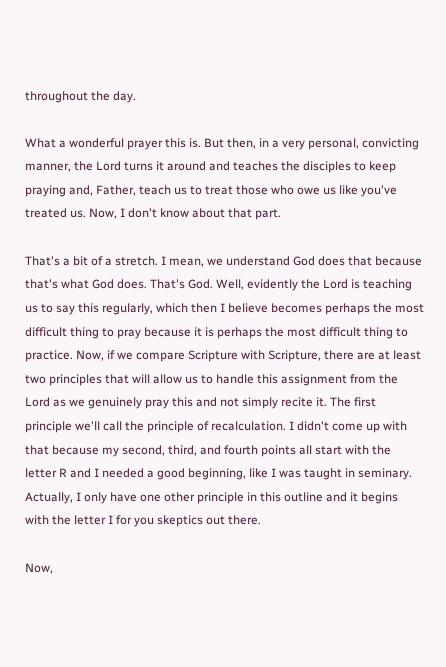throughout the day.

What a wonderful prayer this is. But then, in a very personal, convicting manner, the Lord turns it around and teaches the disciples to keep praying and, Father, teach us to treat those who owe us like you've treated us. Now, I don't know about that part.

That's a bit of a stretch. I mean, we understand God does that because that's what God does. That's God. Well, evidently the Lord is teaching us to say this regularly, which then I believe becomes perhaps the most difficult thing to pray because it is perhaps the most difficult thing to practice. Now, if we compare Scripture with Scripture, there are at least two principles that will allow us to handle this assignment from the Lord as we genuinely pray this and not simply recite it. The first principle we'll call the principle of recalculation. I didn't come up with that because my second, third, and fourth points all start with the letter R and I needed a good beginning, like I was taught in seminary. Actually, I only have one other principle in this outline and it begins with the letter I for you skeptics out there.

Now,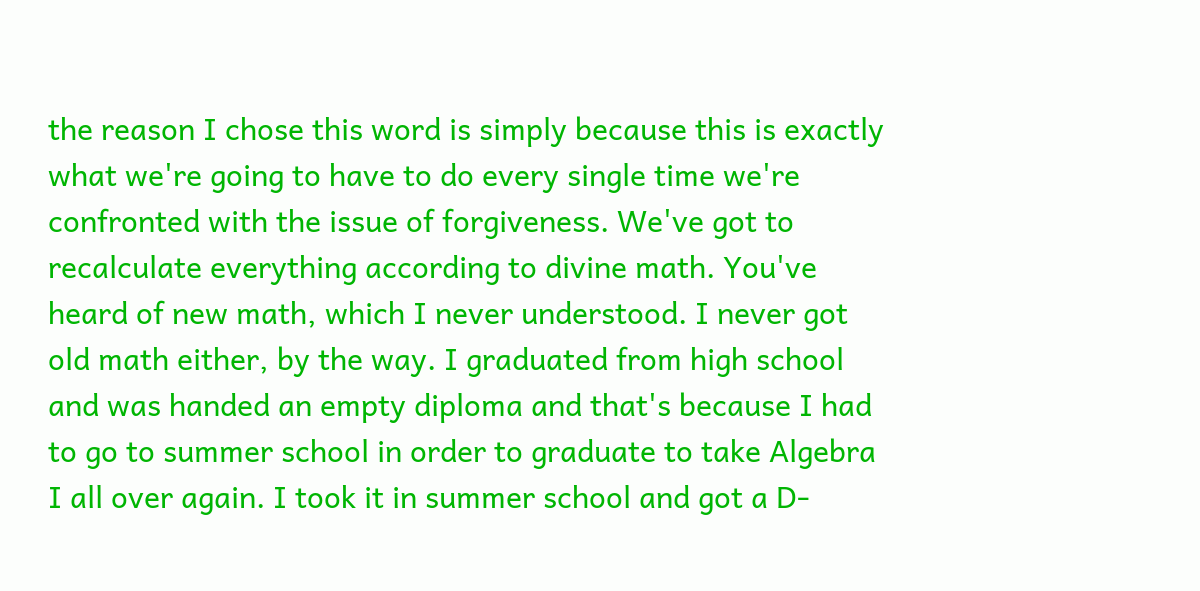the reason I chose this word is simply because this is exactly what we're going to have to do every single time we're confronted with the issue of forgiveness. We've got to recalculate everything according to divine math. You've heard of new math, which I never understood. I never got old math either, by the way. I graduated from high school and was handed an empty diploma and that's because I had to go to summer school in order to graduate to take Algebra I all over again. I took it in summer school and got a D-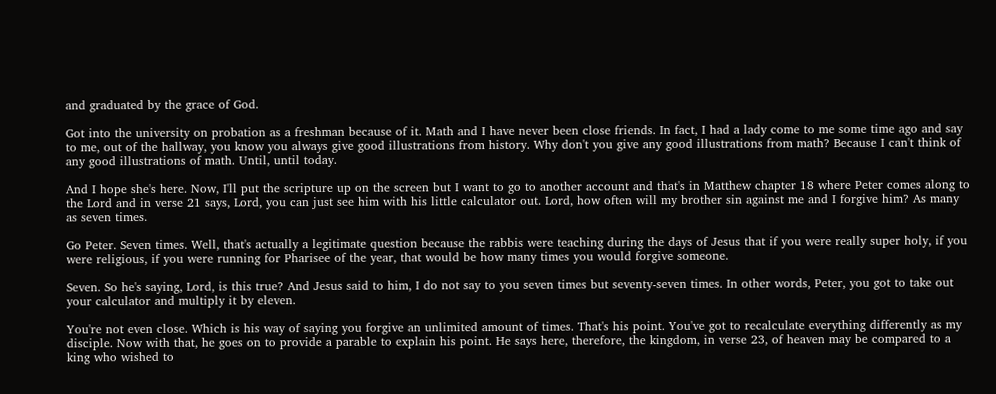and graduated by the grace of God.

Got into the university on probation as a freshman because of it. Math and I have never been close friends. In fact, I had a lady come to me some time ago and say to me, out of the hallway, you know you always give good illustrations from history. Why don't you give any good illustrations from math? Because I can't think of any good illustrations of math. Until, until today.

And I hope she's here. Now, I'll put the scripture up on the screen but I want to go to another account and that's in Matthew chapter 18 where Peter comes along to the Lord and in verse 21 says, Lord, you can just see him with his little calculator out. Lord, how often will my brother sin against me and I forgive him? As many as seven times.

Go Peter. Seven times. Well, that's actually a legitimate question because the rabbis were teaching during the days of Jesus that if you were really super holy, if you were religious, if you were running for Pharisee of the year, that would be how many times you would forgive someone.

Seven. So he's saying, Lord, is this true? And Jesus said to him, I do not say to you seven times but seventy-seven times. In other words, Peter, you got to take out your calculator and multiply it by eleven.

You're not even close. Which is his way of saying you forgive an unlimited amount of times. That's his point. You've got to recalculate everything differently as my disciple. Now with that, he goes on to provide a parable to explain his point. He says here, therefore, the kingdom, in verse 23, of heaven may be compared to a king who wished to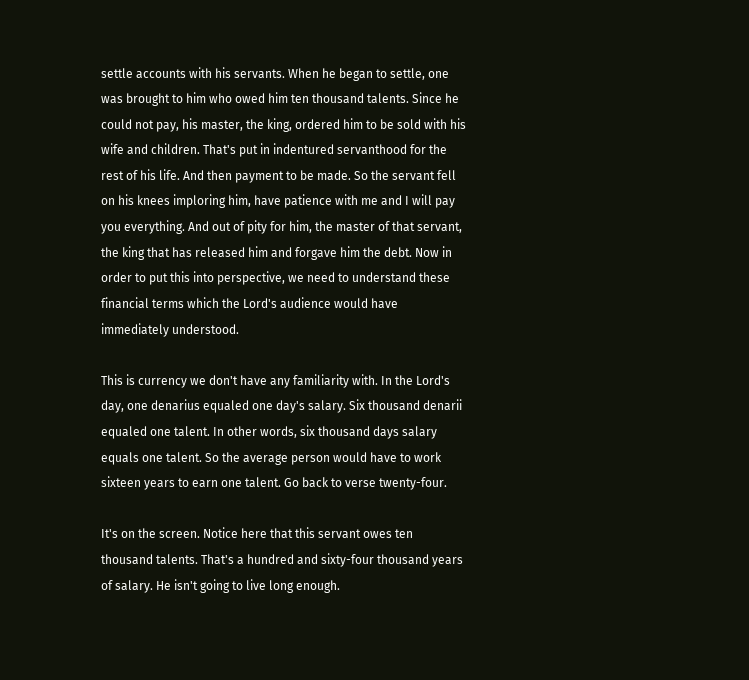settle accounts with his servants. When he began to settle, one was brought to him who owed him ten thousand talents. Since he could not pay, his master, the king, ordered him to be sold with his wife and children. That's put in indentured servanthood for the rest of his life. And then payment to be made. So the servant fell on his knees imploring him, have patience with me and I will pay you everything. And out of pity for him, the master of that servant, the king that has released him and forgave him the debt. Now in order to put this into perspective, we need to understand these financial terms which the Lord's audience would have immediately understood.

This is currency we don't have any familiarity with. In the Lord's day, one denarius equaled one day's salary. Six thousand denarii equaled one talent. In other words, six thousand days salary equals one talent. So the average person would have to work sixteen years to earn one talent. Go back to verse twenty-four.

It's on the screen. Notice here that this servant owes ten thousand talents. That's a hundred and sixty-four thousand years of salary. He isn't going to live long enough.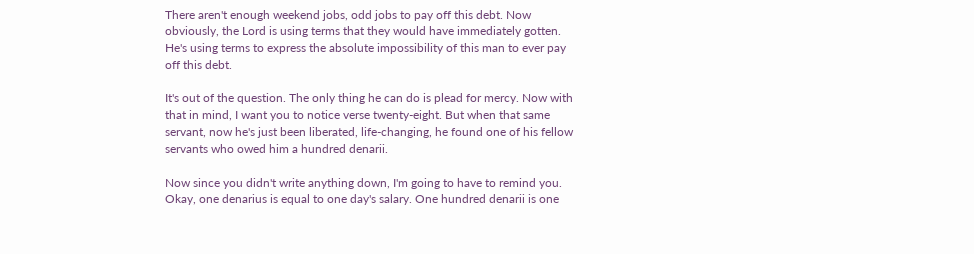There aren't enough weekend jobs, odd jobs to pay off this debt. Now obviously, the Lord is using terms that they would have immediately gotten. He's using terms to express the absolute impossibility of this man to ever pay off this debt.

It's out of the question. The only thing he can do is plead for mercy. Now with that in mind, I want you to notice verse twenty-eight. But when that same servant, now he's just been liberated, life-changing, he found one of his fellow servants who owed him a hundred denarii.

Now since you didn't write anything down, I'm going to have to remind you. Okay, one denarius is equal to one day's salary. One hundred denarii is one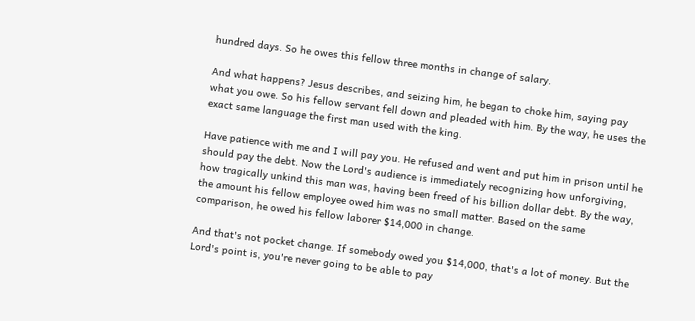hundred days. So he owes this fellow three months in change of salary.

And what happens? Jesus describes, and seizing him, he began to choke him, saying pay what you owe. So his fellow servant fell down and pleaded with him. By the way, he uses the exact same language the first man used with the king.

Have patience with me and I will pay you. He refused and went and put him in prison until he should pay the debt. Now the Lord's audience is immediately recognizing how unforgiving, how tragically unkind this man was, having been freed of his billion dollar debt. By the way, the amount his fellow employee owed him was no small matter. Based on the same comparison, he owed his fellow laborer $14,000 in change.

And that's not pocket change. If somebody owed you $14,000, that's a lot of money. But the Lord's point is, you're never going to be able to pay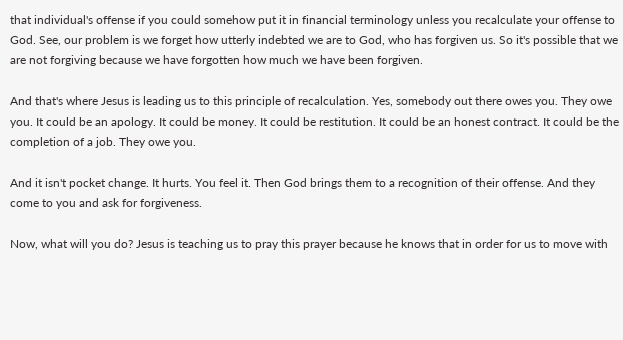that individual's offense if you could somehow put it in financial terminology unless you recalculate your offense to God. See, our problem is we forget how utterly indebted we are to God, who has forgiven us. So it's possible that we are not forgiving because we have forgotten how much we have been forgiven.

And that's where Jesus is leading us to this principle of recalculation. Yes, somebody out there owes you. They owe you. It could be an apology. It could be money. It could be restitution. It could be an honest contract. It could be the completion of a job. They owe you.

And it isn't pocket change. It hurts. You feel it. Then God brings them to a recognition of their offense. And they come to you and ask for forgiveness.

Now, what will you do? Jesus is teaching us to pray this prayer because he knows that in order for us to move with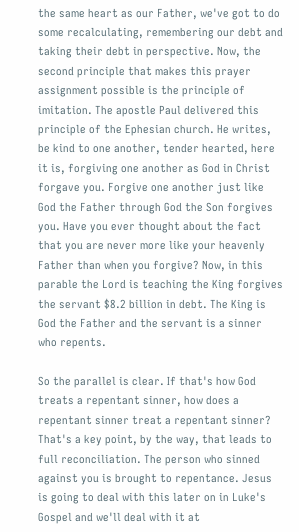the same heart as our Father, we've got to do some recalculating, remembering our debt and taking their debt in perspective. Now, the second principle that makes this prayer assignment possible is the principle of imitation. The apostle Paul delivered this principle of the Ephesian church. He writes, be kind to one another, tender hearted, here it is, forgiving one another as God in Christ forgave you. Forgive one another just like God the Father through God the Son forgives you. Have you ever thought about the fact that you are never more like your heavenly Father than when you forgive? Now, in this parable the Lord is teaching the King forgives the servant $8.2 billion in debt. The King is God the Father and the servant is a sinner who repents.

So the parallel is clear. If that's how God treats a repentant sinner, how does a repentant sinner treat a repentant sinner? That's a key point, by the way, that leads to full reconciliation. The person who sinned against you is brought to repentance. Jesus is going to deal with this later on in Luke's Gospel and we'll deal with it at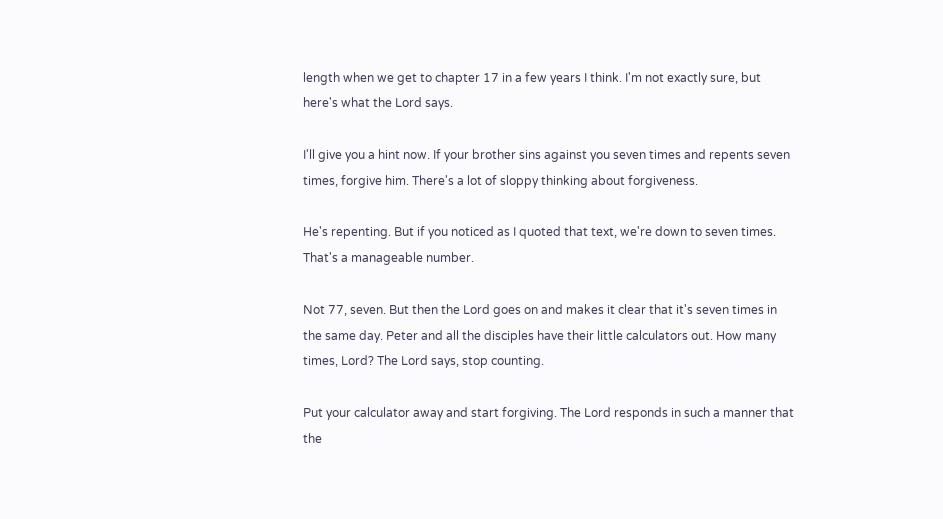length when we get to chapter 17 in a few years I think. I'm not exactly sure, but here's what the Lord says.

I'll give you a hint now. If your brother sins against you seven times and repents seven times, forgive him. There's a lot of sloppy thinking about forgiveness.

He's repenting. But if you noticed as I quoted that text, we're down to seven times. That's a manageable number.

Not 77, seven. But then the Lord goes on and makes it clear that it's seven times in the same day. Peter and all the disciples have their little calculators out. How many times, Lord? The Lord says, stop counting.

Put your calculator away and start forgiving. The Lord responds in such a manner that the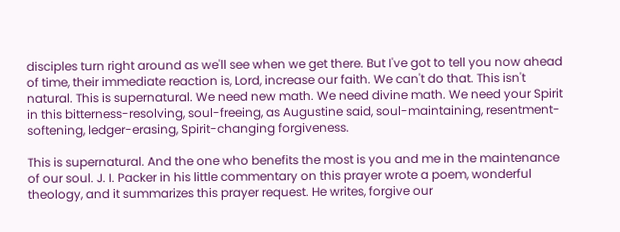disciples turn right around as we'll see when we get there. But I've got to tell you now ahead of time, their immediate reaction is, Lord, increase our faith. We can't do that. This isn't natural. This is supernatural. We need new math. We need divine math. We need your Spirit in this bitterness-resolving, soul-freeing, as Augustine said, soul-maintaining, resentment-softening, ledger-erasing, Spirit-changing forgiveness.

This is supernatural. And the one who benefits the most is you and me in the maintenance of our soul. J. I. Packer in his little commentary on this prayer wrote a poem, wonderful theology, and it summarizes this prayer request. He writes, forgive our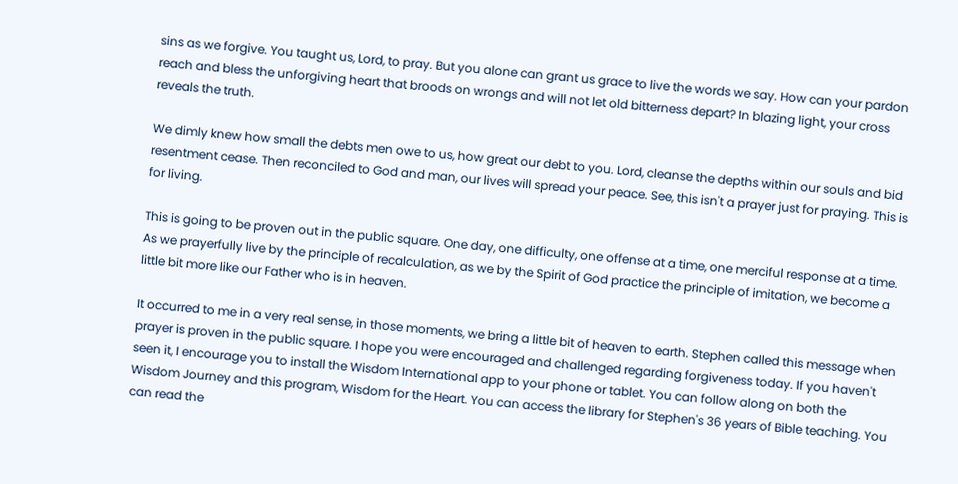sins as we forgive. You taught us, Lord, to pray. But you alone can grant us grace to live the words we say. How can your pardon reach and bless the unforgiving heart that broods on wrongs and will not let old bitterness depart? In blazing light, your cross reveals the truth.

We dimly knew how small the debts men owe to us, how great our debt to you. Lord, cleanse the depths within our souls and bid resentment cease. Then reconciled to God and man, our lives will spread your peace. See, this isn't a prayer just for praying. This is for living.

This is going to be proven out in the public square. One day, one difficulty, one offense at a time, one merciful response at a time. As we prayerfully live by the principle of recalculation, as we by the Spirit of God practice the principle of imitation, we become a little bit more like our Father who is in heaven.

It occurred to me in a very real sense, in those moments, we bring a little bit of heaven to earth. Stephen called this message when prayer is proven in the public square. I hope you were encouraged and challenged regarding forgiveness today. If you haven't seen it, I encourage you to install the Wisdom International app to your phone or tablet. You can follow along on both the Wisdom Journey and this program, Wisdom for the Heart. You can access the library for Stephen's 36 years of Bible teaching. You can read the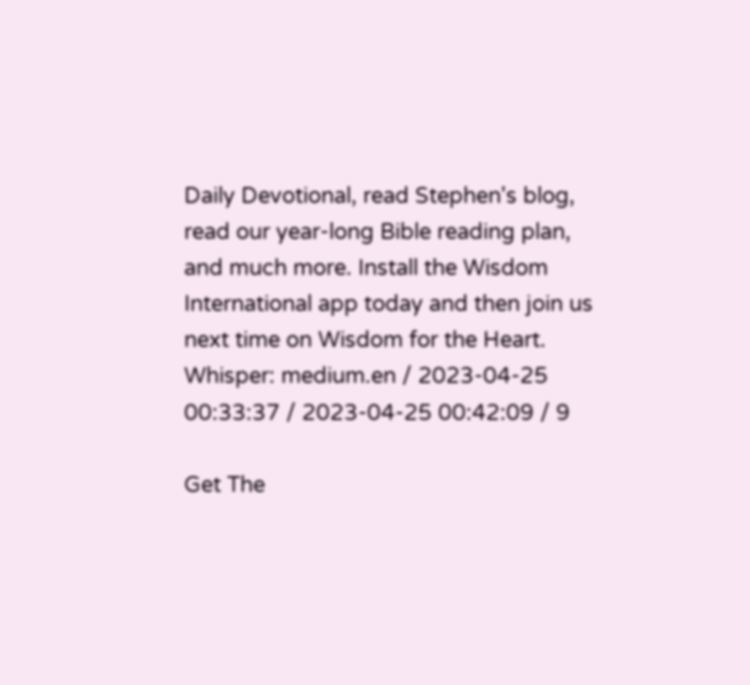Daily Devotional, read Stephen's blog, read our year-long Bible reading plan, and much more. Install the Wisdom International app today and then join us next time on Wisdom for the Heart.
Whisper: medium.en / 2023-04-25 00:33:37 / 2023-04-25 00:42:09 / 9

Get The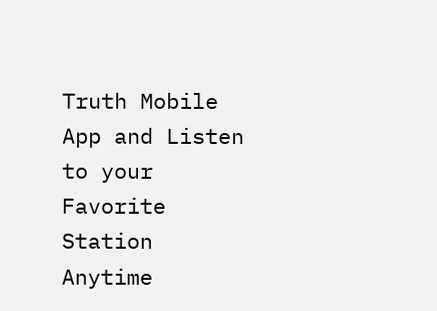Truth Mobile App and Listen to your Favorite Station Anytime